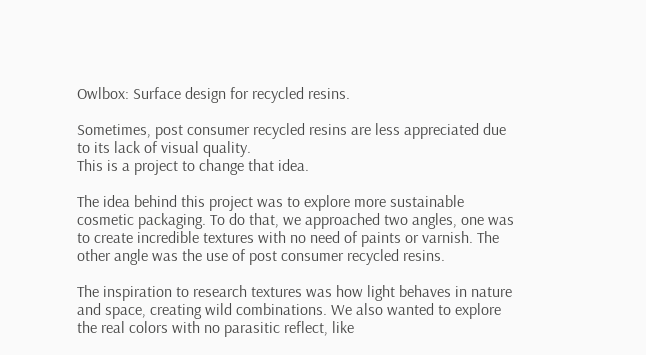Owlbox: Surface design for recycled resins.

Sometimes, post consumer recycled resins are less appreciated due to its lack of visual quality.
This is a project to change that idea.

The idea behind this project was to explore more sustainable cosmetic packaging. To do that, we approached two angles, one was to create incredible textures with no need of paints or varnish. The other angle was the use of post consumer recycled resins.

The inspiration to research textures was how light behaves in nature and space, creating wild combinations. We also wanted to explore the real colors with no parasitic reflect, like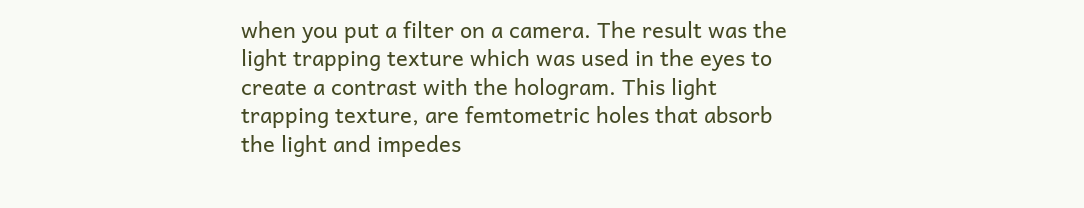when you put a filter on a camera. The result was the light trapping texture which was used in the eyes to create a contrast with the hologram. This light trapping texture, are femtometric holes that absorb the light and impedes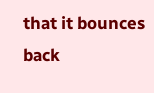that it bounces back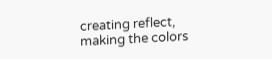creating reflect, making the colors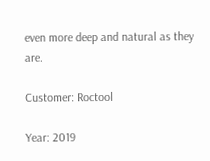even more deep and natural as they are.

Customer: Roctool

Year: 2019